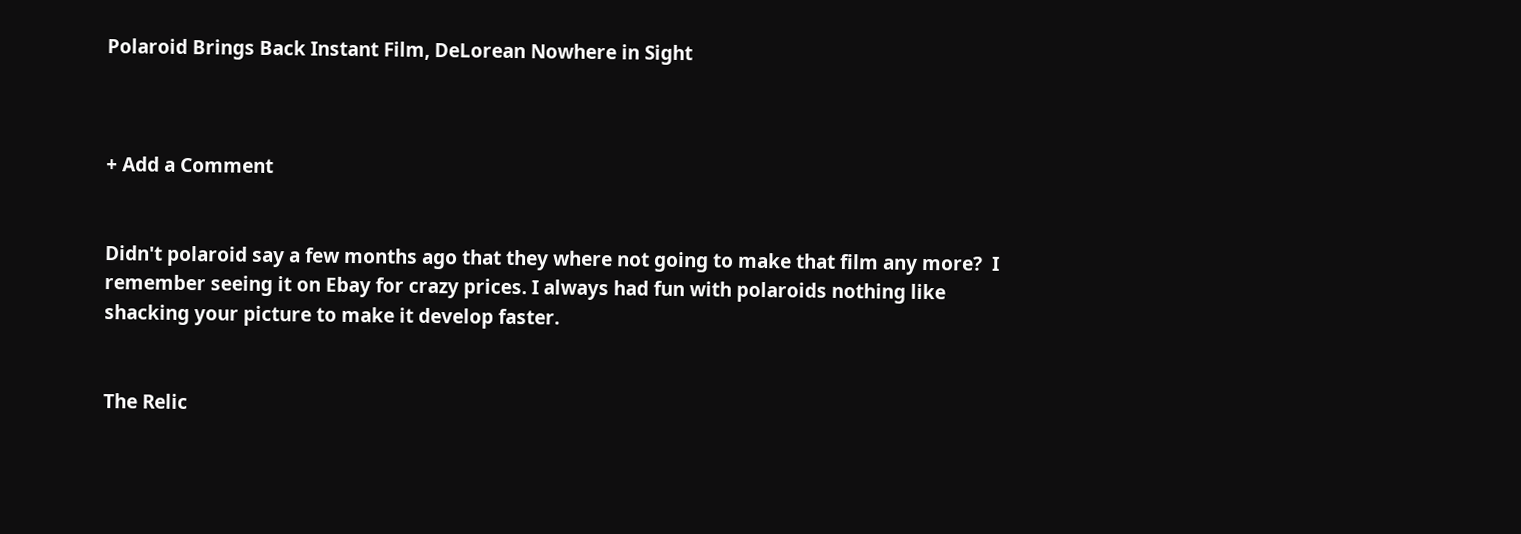Polaroid Brings Back Instant Film, DeLorean Nowhere in Sight



+ Add a Comment


Didn't polaroid say a few months ago that they where not going to make that film any more?  I remember seeing it on Ebay for crazy prices. I always had fun with polaroids nothing like shacking your picture to make it develop faster.


The Relic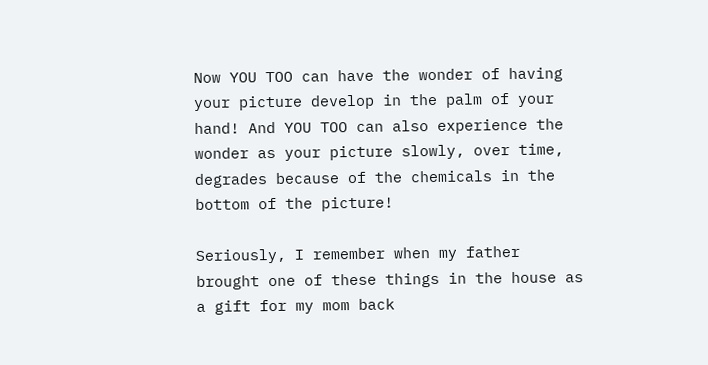Now YOU TOO can have the wonder of having your picture develop in the palm of your hand! And YOU TOO can also experience the wonder as your picture slowly, over time, degrades because of the chemicals in the bottom of the picture!

Seriously, I remember when my father brought one of these things in the house as a gift for my mom back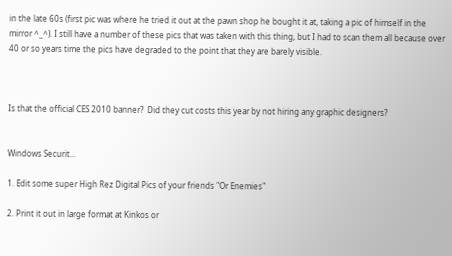in the late 60s (first pic was where he tried it out at the pawn shop he bought it at, taking a pic of himself in the mirror ^_^). I still have a number of these pics that was taken with this thing, but I had to scan them all because over 40 or so years time the pics have degraded to the point that they are barely visible.



Is that the official CES 2010 banner?  Did they cut costs this year by not hiring any graphic designers?


Windows Securit...

1. Edit some super High Rez Digital Pics of your friends "Or Enemies"

2. Print it out in large format at Kinkos or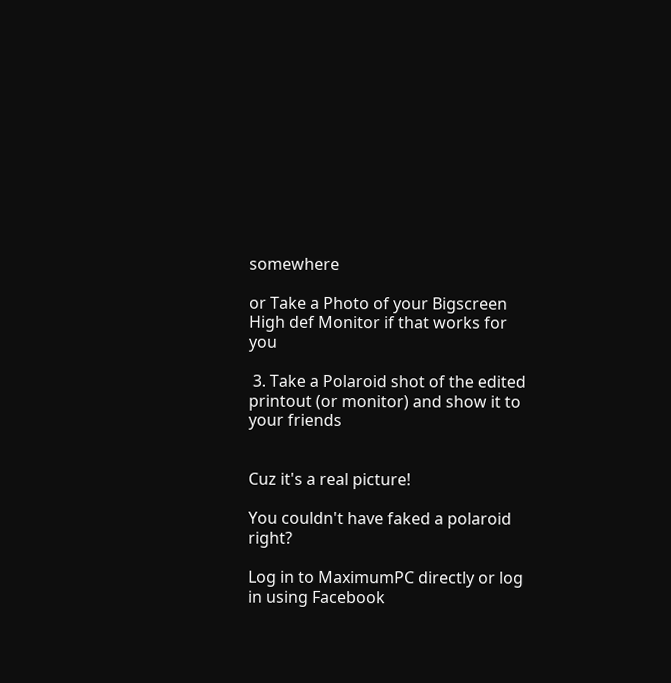somewhere

or Take a Photo of your Bigscreen High def Monitor if that works for you

 3. Take a Polaroid shot of the edited printout (or monitor) and show it to your friends


Cuz it's a real picture!

You couldn't have faked a polaroid right?

Log in to MaximumPC directly or log in using Facebook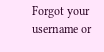Forgot your username or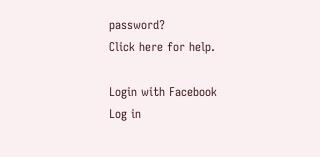password?
Click here for help.

Login with Facebook
Log in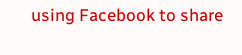using Facebook to share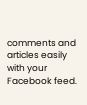comments and articles easily with your Facebook feed.